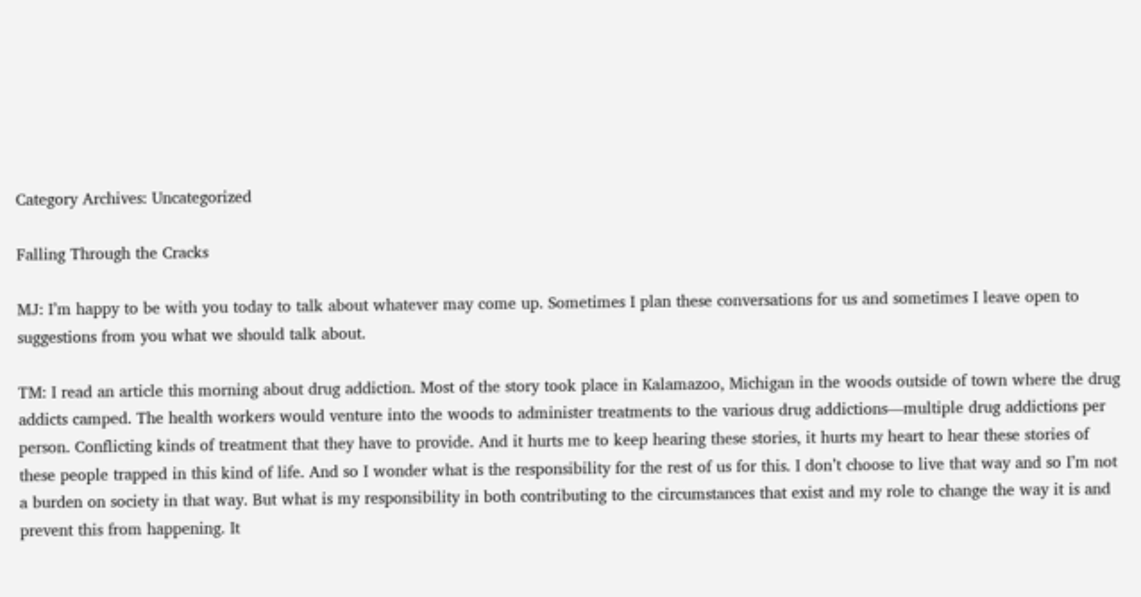Category Archives: Uncategorized

Falling Through the Cracks

MJ: I’m happy to be with you today to talk about whatever may come up. Sometimes I plan these conversations for us and sometimes I leave open to suggestions from you what we should talk about.

TM: I read an article this morning about drug addiction. Most of the story took place in Kalamazoo, Michigan in the woods outside of town where the drug addicts camped. The health workers would venture into the woods to administer treatments to the various drug addictions—multiple drug addictions per person. Conflicting kinds of treatment that they have to provide. And it hurts me to keep hearing these stories, it hurts my heart to hear these stories of these people trapped in this kind of life. And so I wonder what is the responsibility for the rest of us for this. I don’t choose to live that way and so I’m not a burden on society in that way. But what is my responsibility in both contributing to the circumstances that exist and my role to change the way it is and prevent this from happening. It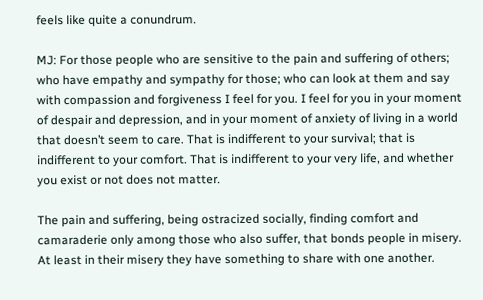feels like quite a conundrum.

MJ: For those people who are sensitive to the pain and suffering of others; who have empathy and sympathy for those; who can look at them and say with compassion and forgiveness I feel for you. I feel for you in your moment of despair and depression, and in your moment of anxiety of living in a world that doesn’t seem to care. That is indifferent to your survival; that is indifferent to your comfort. That is indifferent to your very life, and whether you exist or not does not matter.

The pain and suffering, being ostracized socially, finding comfort and camaraderie only among those who also suffer, that bonds people in misery. At least in their misery they have something to share with one another.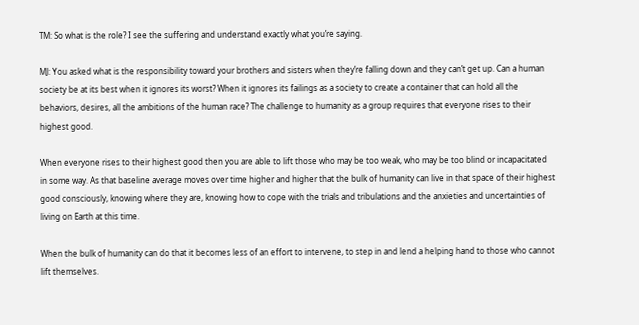TM: So what is the role? I see the suffering and understand exactly what you’re saying.

MJ: You asked what is the responsibility toward your brothers and sisters when they’re falling down and they can’t get up. Can a human society be at its best when it ignores its worst? When it ignores its failings as a society to create a container that can hold all the behaviors, desires, all the ambitions of the human race? The challenge to humanity as a group requires that everyone rises to their highest good.

When everyone rises to their highest good then you are able to lift those who may be too weak, who may be too blind or incapacitated in some way. As that baseline average moves over time higher and higher that the bulk of humanity can live in that space of their highest good consciously, knowing where they are, knowing how to cope with the trials and tribulations and the anxieties and uncertainties of living on Earth at this time.

When the bulk of humanity can do that it becomes less of an effort to intervene, to step in and lend a helping hand to those who cannot lift themselves.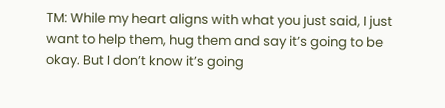TM: While my heart aligns with what you just said, I just want to help them, hug them and say it’s going to be okay. But I don’t know it’s going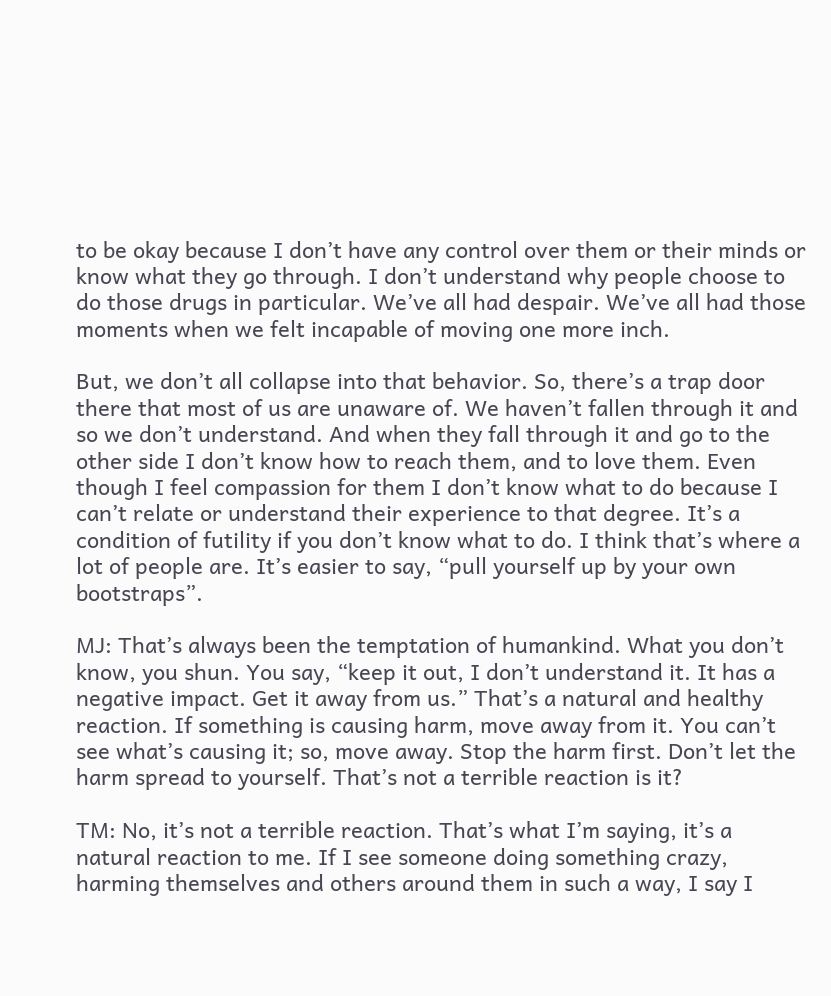to be okay because I don’t have any control over them or their minds or know what they go through. I don’t understand why people choose to do those drugs in particular. We’ve all had despair. We’ve all had those moments when we felt incapable of moving one more inch.

But, we don’t all collapse into that behavior. So, there’s a trap door there that most of us are unaware of. We haven’t fallen through it and so we don’t understand. And when they fall through it and go to the other side I don’t know how to reach them, and to love them. Even though I feel compassion for them I don’t know what to do because I can’t relate or understand their experience to that degree. It’s a condition of futility if you don’t know what to do. I think that’s where a lot of people are. It’s easier to say, “pull yourself up by your own bootstraps”.

MJ: That’s always been the temptation of humankind. What you don’t know, you shun. You say, “keep it out, I don’t understand it. It has a negative impact. Get it away from us.” That’s a natural and healthy reaction. If something is causing harm, move away from it. You can’t see what’s causing it; so, move away. Stop the harm first. Don’t let the harm spread to yourself. That’s not a terrible reaction is it?

TM: No, it’s not a terrible reaction. That’s what I’m saying, it’s a natural reaction to me. If I see someone doing something crazy, harming themselves and others around them in such a way, I say I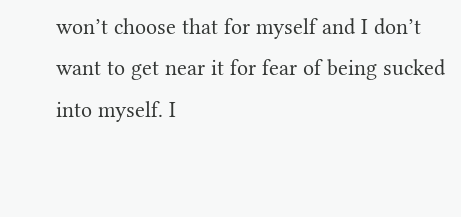won’t choose that for myself and I don’t want to get near it for fear of being sucked into myself. I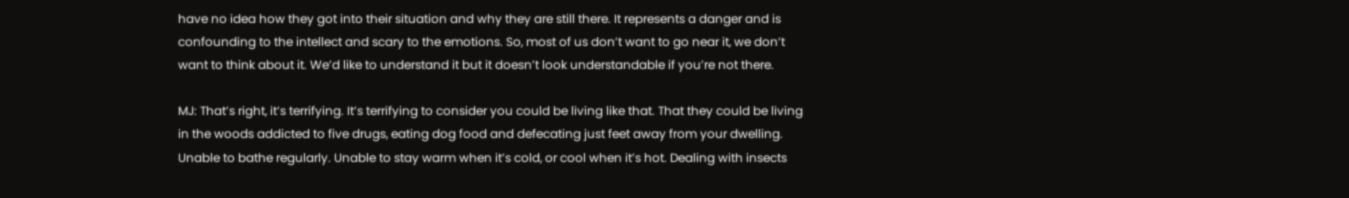have no idea how they got into their situation and why they are still there. It represents a danger and is confounding to the intellect and scary to the emotions. So, most of us don’t want to go near it, we don’t want to think about it. We’d like to understand it but it doesn’t look understandable if you’re not there.

MJ: That’s right, it’s terrifying. It’s terrifying to consider you could be living like that. That they could be living in the woods addicted to five drugs, eating dog food and defecating just feet away from your dwelling. Unable to bathe regularly. Unable to stay warm when it’s cold, or cool when it’s hot. Dealing with insects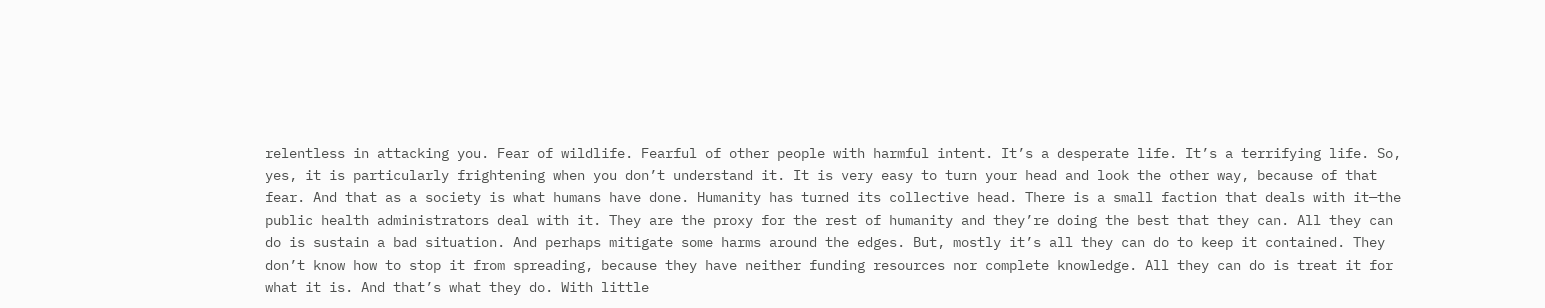relentless in attacking you. Fear of wildlife. Fearful of other people with harmful intent. It’s a desperate life. It’s a terrifying life. So, yes, it is particularly frightening when you don’t understand it. It is very easy to turn your head and look the other way, because of that fear. And that as a society is what humans have done. Humanity has turned its collective head. There is a small faction that deals with it—the public health administrators deal with it. They are the proxy for the rest of humanity and they’re doing the best that they can. All they can do is sustain a bad situation. And perhaps mitigate some harms around the edges. But, mostly it’s all they can do to keep it contained. They don’t know how to stop it from spreading, because they have neither funding resources nor complete knowledge. All they can do is treat it for what it is. And that’s what they do. With little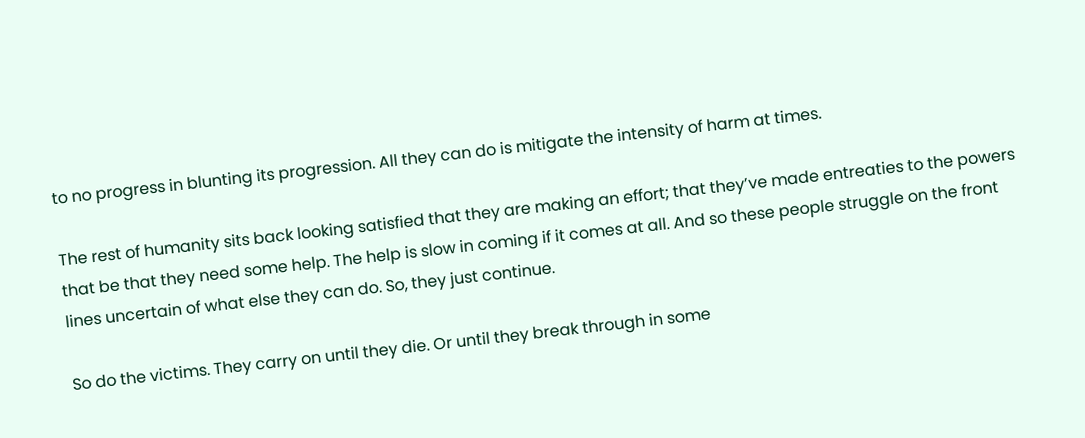to no progress in blunting its progression. All they can do is mitigate the intensity of harm at times.

The rest of humanity sits back looking satisfied that they are making an effort; that they’ve made entreaties to the powers that be that they need some help. The help is slow in coming if it comes at all. And so these people struggle on the front lines uncertain of what else they can do. So, they just continue.

So do the victims. They carry on until they die. Or until they break through in some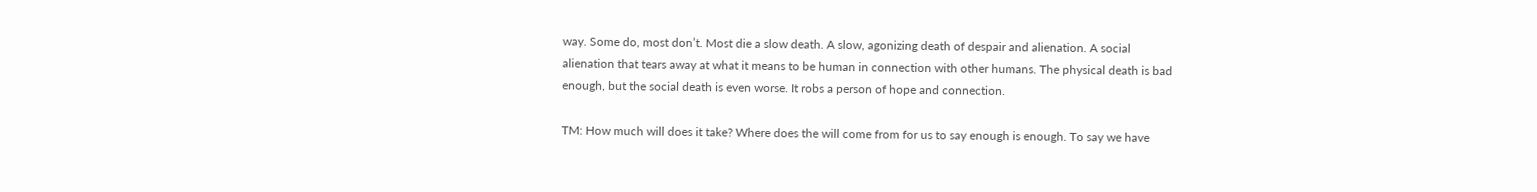way. Some do, most don’t. Most die a slow death. A slow, agonizing death of despair and alienation. A social alienation that tears away at what it means to be human in connection with other humans. The physical death is bad enough, but the social death is even worse. It robs a person of hope and connection.

TM: How much will does it take? Where does the will come from for us to say enough is enough. To say we have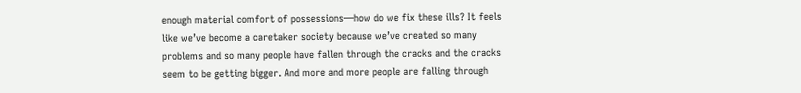enough material comfort of possessions—how do we fix these ills? It feels like we’ve become a caretaker society because we’ve created so many problems and so many people have fallen through the cracks and the cracks seem to be getting bigger. And more and more people are falling through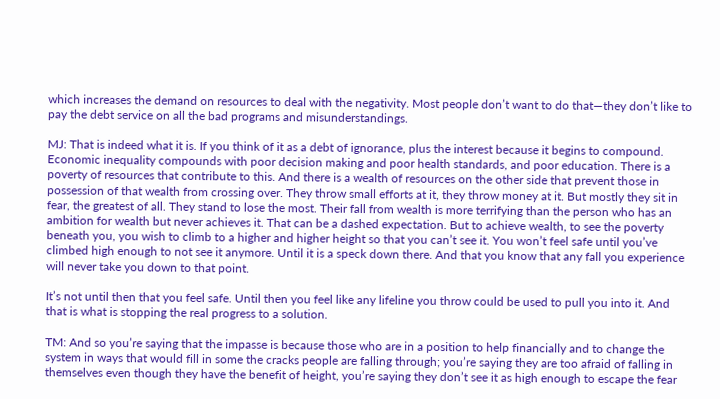which increases the demand on resources to deal with the negativity. Most people don’t want to do that—they don’t like to pay the debt service on all the bad programs and misunderstandings.

MJ: That is indeed what it is. If you think of it as a debt of ignorance, plus the interest because it begins to compound. Economic inequality compounds with poor decision making and poor health standards, and poor education. There is a poverty of resources that contribute to this. And there is a wealth of resources on the other side that prevent those in possession of that wealth from crossing over. They throw small efforts at it, they throw money at it. But mostly they sit in fear, the greatest of all. They stand to lose the most. Their fall from wealth is more terrifying than the person who has an ambition for wealth but never achieves it. That can be a dashed expectation. But to achieve wealth, to see the poverty beneath you, you wish to climb to a higher and higher height so that you can’t see it. You won’t feel safe until you’ve climbed high enough to not see it anymore. Until it is a speck down there. And that you know that any fall you experience will never take you down to that point.

It’s not until then that you feel safe. Until then you feel like any lifeline you throw could be used to pull you into it. And that is what is stopping the real progress to a solution.

TM: And so you’re saying that the impasse is because those who are in a position to help financially and to change the system in ways that would fill in some the cracks people are falling through; you’re saying they are too afraid of falling in themselves even though they have the benefit of height, you’re saying they don’t see it as high enough to escape the fear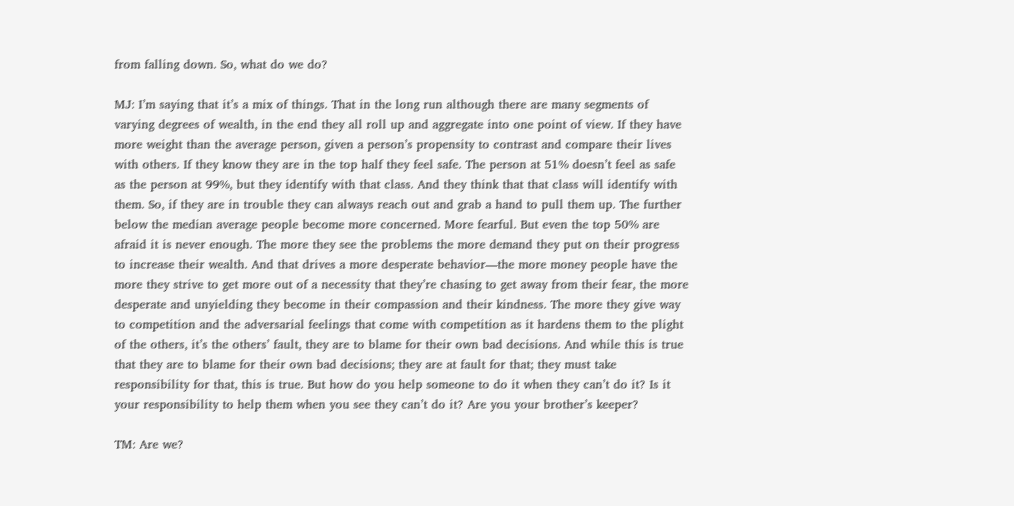from falling down. So, what do we do?

MJ: I’m saying that it’s a mix of things. That in the long run although there are many segments of varying degrees of wealth, in the end they all roll up and aggregate into one point of view. If they have more weight than the average person, given a person’s propensity to contrast and compare their lives with others. If they know they are in the top half they feel safe. The person at 51% doesn’t feel as safe as the person at 99%, but they identify with that class. And they think that that class will identify with them. So, if they are in trouble they can always reach out and grab a hand to pull them up. The further below the median average people become more concerned. More fearful. But even the top 50% are afraid it is never enough. The more they see the problems the more demand they put on their progress to increase their wealth. And that drives a more desperate behavior—the more money people have the more they strive to get more out of a necessity that they’re chasing to get away from their fear, the more desperate and unyielding they become in their compassion and their kindness. The more they give way to competition and the adversarial feelings that come with competition as it hardens them to the plight of the others, it’s the others’ fault, they are to blame for their own bad decisions. And while this is true that they are to blame for their own bad decisions; they are at fault for that; they must take responsibility for that, this is true. But how do you help someone to do it when they can’t do it? Is it your responsibility to help them when you see they can’t do it? Are you your brother’s keeper?

TM: Are we?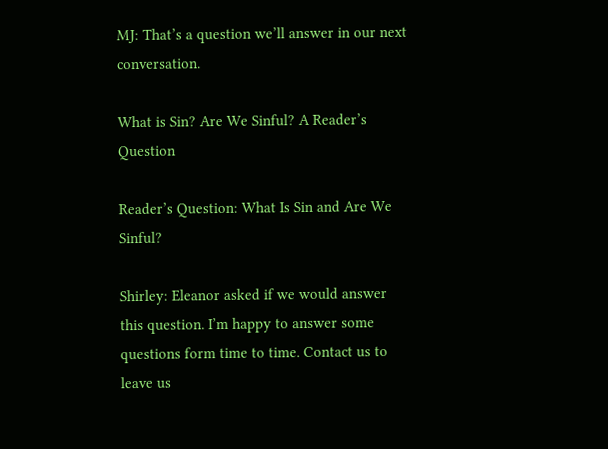MJ: That’s a question we’ll answer in our next conversation.

What is Sin? Are We Sinful? A Reader’s Question

Reader’s Question: What Is Sin and Are We Sinful?

Shirley: Eleanor asked if we would answer this question. I’m happy to answer some questions form time to time. Contact us to leave us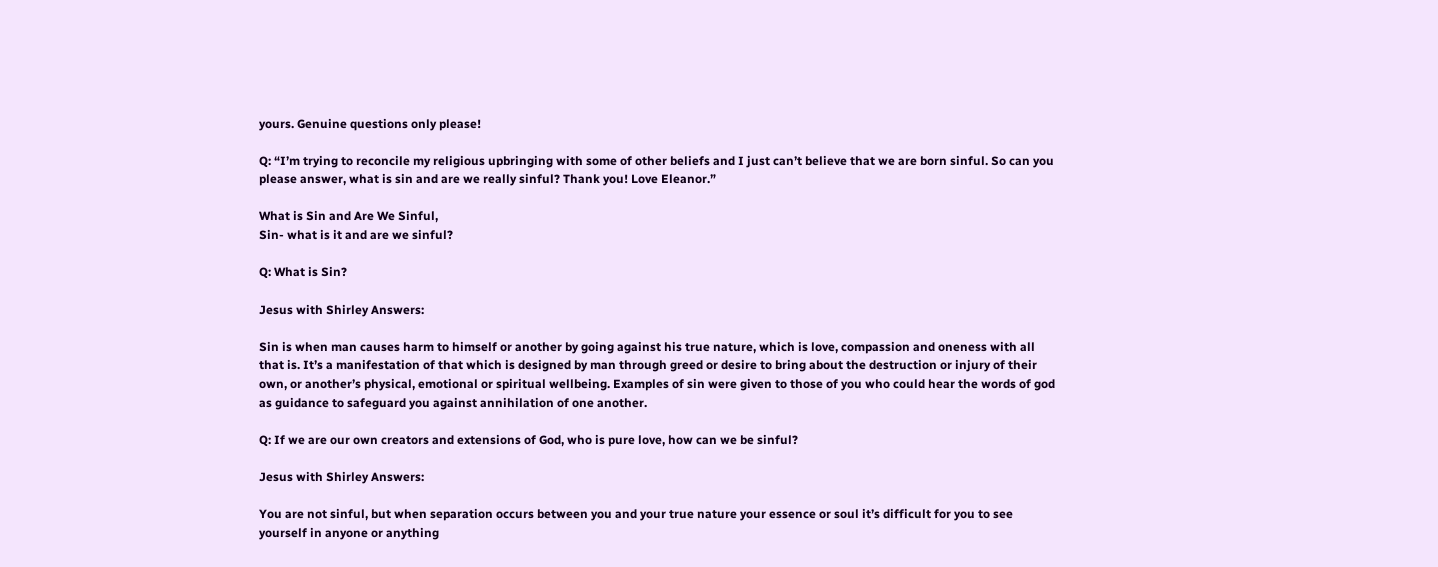yours. Genuine questions only please!

Q: “I’m trying to reconcile my religious upbringing with some of other beliefs and I just can’t believe that we are born sinful. So can you please answer, what is sin and are we really sinful? Thank you! Love Eleanor.”

What is Sin and Are We Sinful,
Sin- what is it and are we sinful?

Q: What is Sin?

Jesus with Shirley Answers:

Sin is when man causes harm to himself or another by going against his true nature, which is love, compassion and oneness with all that is. It’s a manifestation of that which is designed by man through greed or desire to bring about the destruction or injury of their own, or another’s physical, emotional or spiritual wellbeing. Examples of sin were given to those of you who could hear the words of god as guidance to safeguard you against annihilation of one another.

Q: If we are our own creators and extensions of God, who is pure love, how can we be sinful?

Jesus with Shirley Answers:

You are not sinful, but when separation occurs between you and your true nature your essence or soul it’s difficult for you to see yourself in anyone or anything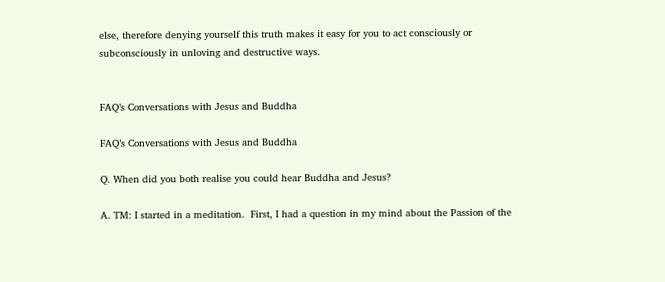else, therefore denying yourself this truth makes it easy for you to act consciously or subconsciously in unloving and destructive ways.


FAQ’s Conversations with Jesus and Buddha

FAQ’s Conversations with Jesus and Buddha

Q. When did you both realise you could hear Buddha and Jesus?

A. TM: I started in a meditation.  First, I had a question in my mind about the Passion of the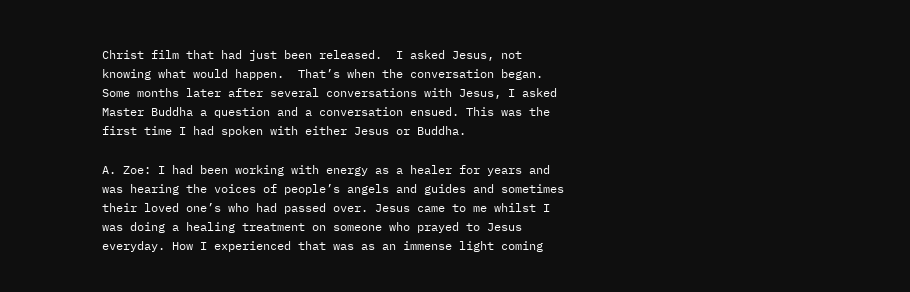Christ film that had just been released.  I asked Jesus, not knowing what would happen.  That’s when the conversation began.  Some months later after several conversations with Jesus, I asked Master Buddha a question and a conversation ensued. This was the first time I had spoken with either Jesus or Buddha.

A. Zoe: I had been working with energy as a healer for years and was hearing the voices of people’s angels and guides and sometimes their loved one’s who had passed over. Jesus came to me whilst I was doing a healing treatment on someone who prayed to Jesus everyday. How I experienced that was as an immense light coming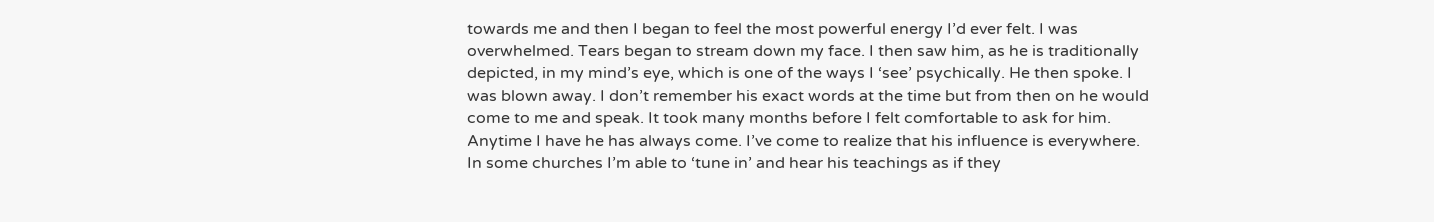towards me and then I began to feel the most powerful energy I’d ever felt. I was overwhelmed. Tears began to stream down my face. I then saw him, as he is traditionally depicted, in my mind’s eye, which is one of the ways I ‘see’ psychically. He then spoke. I was blown away. I don’t remember his exact words at the time but from then on he would come to me and speak. It took many months before I felt comfortable to ask for him. Anytime I have he has always come. I’ve come to realize that his influence is everywhere. In some churches I’m able to ‘tune in’ and hear his teachings as if they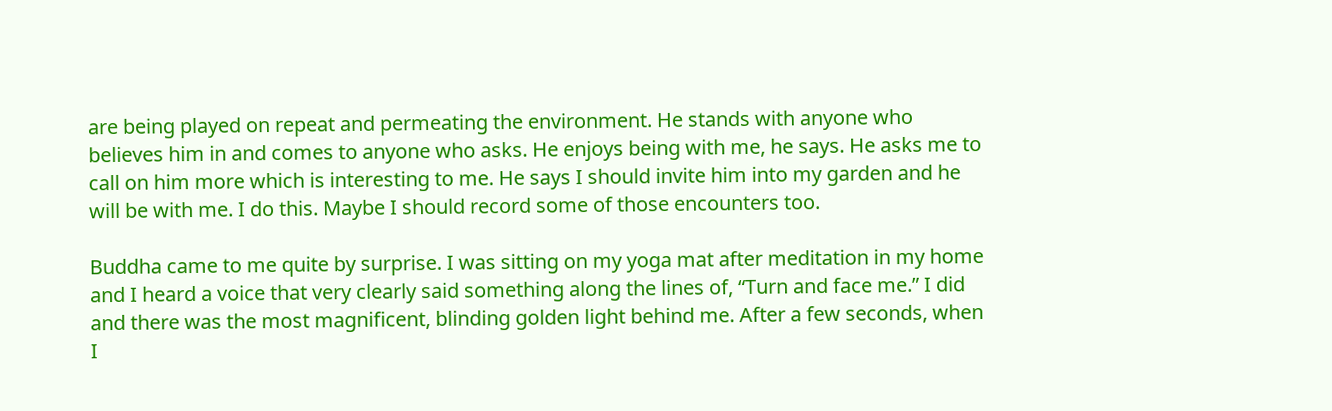are being played on repeat and permeating the environment. He stands with anyone who believes him in and comes to anyone who asks. He enjoys being with me, he says. He asks me to call on him more which is interesting to me. He says I should invite him into my garden and he will be with me. I do this. Maybe I should record some of those encounters too.

Buddha came to me quite by surprise. I was sitting on my yoga mat after meditation in my home and I heard a voice that very clearly said something along the lines of, “Turn and face me.” I did and there was the most magnificent, blinding golden light behind me. After a few seconds, when I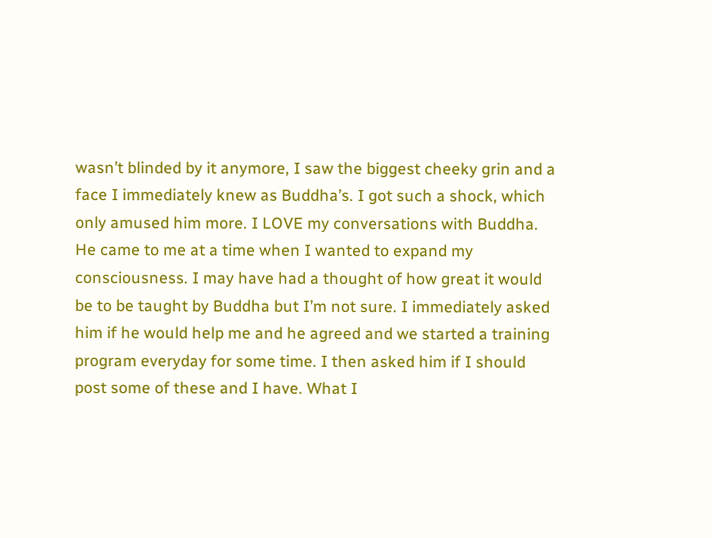wasn’t blinded by it anymore, I saw the biggest cheeky grin and a face I immediately knew as Buddha’s. I got such a shock, which only amused him more. I LOVE my conversations with Buddha. He came to me at a time when I wanted to expand my consciousness. I may have had a thought of how great it would be to be taught by Buddha but I’m not sure. I immediately asked him if he would help me and he agreed and we started a training program everyday for some time. I then asked him if I should post some of these and I have. What I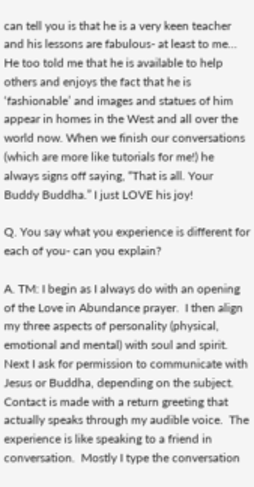can tell you is that he is a very keen teacher and his lessons are fabulous- at least to me… He too told me that he is available to help others and enjoys the fact that he is ‘fashionable’ and images and statues of him appear in homes in the West and all over the world now. When we finish our conversations (which are more like tutorials for me!) he always signs off saying, “That is all. Your Buddy Buddha.” I just LOVE his joy!

Q. You say what you experience is different for each of you- can you explain?

A. TM: I begin as I always do with an opening of the Love in Abundance prayer.  I then align my three aspects of personality (physical, emotional and mental) with soul and spirit.  Next I ask for permission to communicate with Jesus or Buddha, depending on the subject.  Contact is made with a return greeting that actually speaks through my audible voice.  The experience is like speaking to a friend in conversation.  Mostly I type the conversation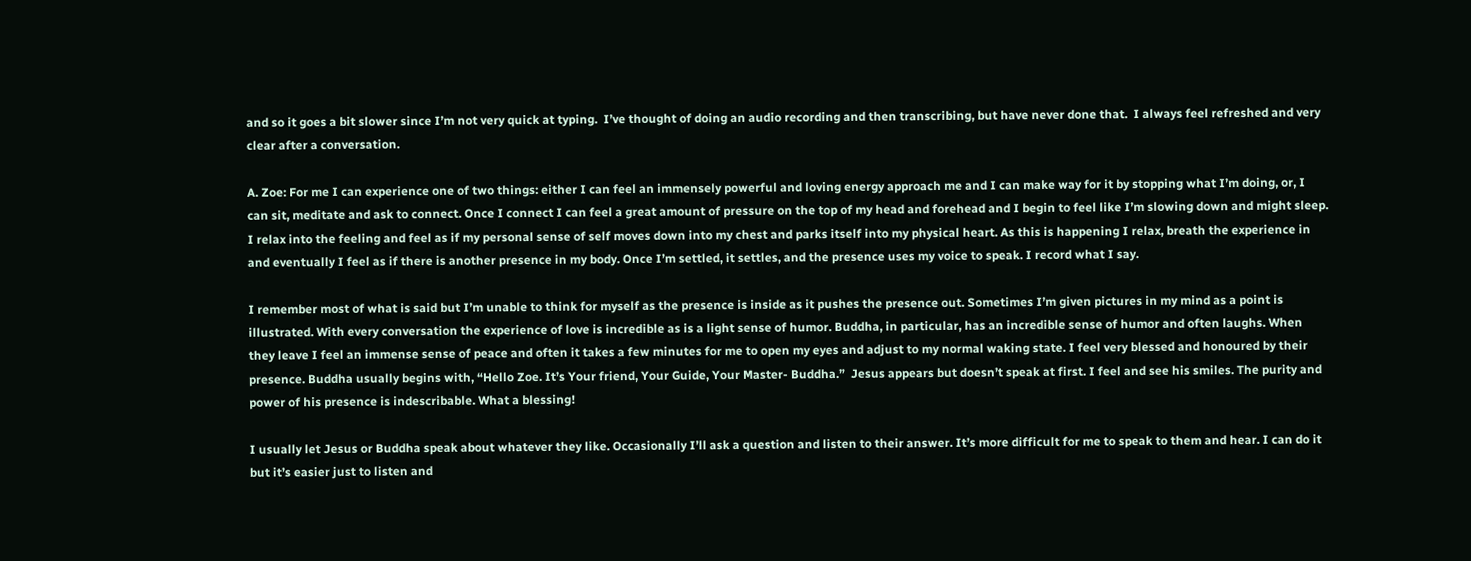and so it goes a bit slower since I’m not very quick at typing.  I’ve thought of doing an audio recording and then transcribing, but have never done that.  I always feel refreshed and very clear after a conversation.

A. Zoe: For me I can experience one of two things: either I can feel an immensely powerful and loving energy approach me and I can make way for it by stopping what I’m doing, or, I can sit, meditate and ask to connect. Once I connect I can feel a great amount of pressure on the top of my head and forehead and I begin to feel like I’m slowing down and might sleep. I relax into the feeling and feel as if my personal sense of self moves down into my chest and parks itself into my physical heart. As this is happening I relax, breath the experience in and eventually I feel as if there is another presence in my body. Once I’m settled, it settles, and the presence uses my voice to speak. I record what I say.

I remember most of what is said but I’m unable to think for myself as the presence is inside as it pushes the presence out. Sometimes I’m given pictures in my mind as a point is illustrated. With every conversation the experience of love is incredible as is a light sense of humor. Buddha, in particular, has an incredible sense of humor and often laughs. When they leave I feel an immense sense of peace and often it takes a few minutes for me to open my eyes and adjust to my normal waking state. I feel very blessed and honoured by their presence. Buddha usually begins with, “Hello Zoe. It’s Your friend, Your Guide, Your Master- Buddha.”  Jesus appears but doesn’t speak at first. I feel and see his smiles. The purity and power of his presence is indescribable. What a blessing!

I usually let Jesus or Buddha speak about whatever they like. Occasionally I’ll ask a question and listen to their answer. It’s more difficult for me to speak to them and hear. I can do it but it’s easier just to listen and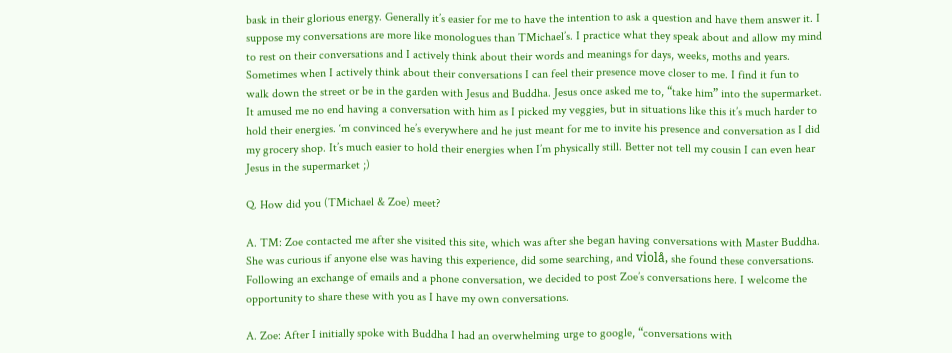bask in their glorious energy. Generally it’s easier for me to have the intention to ask a question and have them answer it. I suppose my conversations are more like monologues than TMichael’s. I practice what they speak about and allow my mind to rest on their conversations and I actively think about their words and meanings for days, weeks, moths and years. Sometimes when I actively think about their conversations I can feel their presence move closer to me. I find it fun to walk down the street or be in the garden with Jesus and Buddha. Jesus once asked me to, “take him” into the supermarket. It amused me no end having a conversation with him as I picked my veggies, but in situations like this it’s much harder to hold their energies. ‘m convinced he’s everywhere and he just meant for me to invite his presence and conversation as I did my grocery shop. It’s much easier to hold their energies when I’m physically still. Better not tell my cousin I can even hear Jesus in the supermarket ;)

Q. How did you (TMichael & Zoe) meet?

A. TM: Zoe contacted me after she visited this site, which was after she began having conversations with Master Buddha. She was curious if anyone else was having this experience, did some searching, and violå, she found these conversations.
Following an exchange of emails and a phone conversation, we decided to post Zoe’s conversations here. I welcome the opportunity to share these with you as I have my own conversations.

A. Zoe: After I initially spoke with Buddha I had an overwhelming urge to google, “conversations with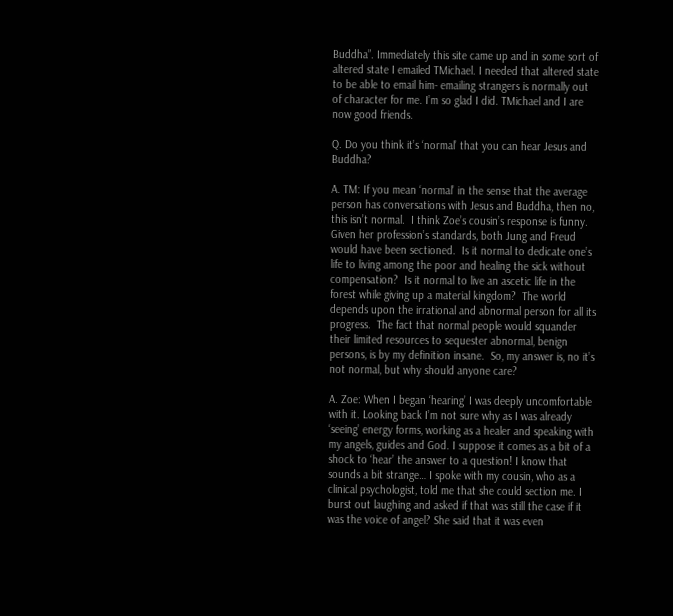Buddha”. Immediately this site came up and in some sort of altered state I emailed TMichael. I needed that altered state to be able to email him- emailing strangers is normally out of character for me. I’m so glad I did. TMichael and I are now good friends.

Q. Do you think it’s ‘normal’ that you can hear Jesus and Buddha?

A. TM: If you mean ‘normal’ in the sense that the average person has conversations with Jesus and Buddha, then no, this isn’t normal.  I think Zoe’s cousin’s response is funny.  Given her profession’s standards, both Jung and Freud would have been sectioned.  Is it normal to dedicate one’s life to living among the poor and healing the sick without compensation?  Is it normal to live an ascetic life in the forest while giving up a material kingdom?  The world depends upon the irrational and abnormal person for all its progress.  The fact that normal people would squander their limited resources to sequester abnormal, benign persons, is by my definition insane.  So, my answer is, no it’s not normal, but why should anyone care?

A. Zoe: When I began ‘hearing’ I was deeply uncomfortable with it. Looking back I’m not sure why as I was already ‘seeing’ energy forms, working as a healer and speaking with my angels, guides and God. I suppose it comes as a bit of a shock to ‘hear’ the answer to a question! I know that sounds a bit strange… I spoke with my cousin, who as a clinical psychologist, told me that she could section me. I burst out laughing and asked if that was still the case if it was the voice of angel? She said that it was even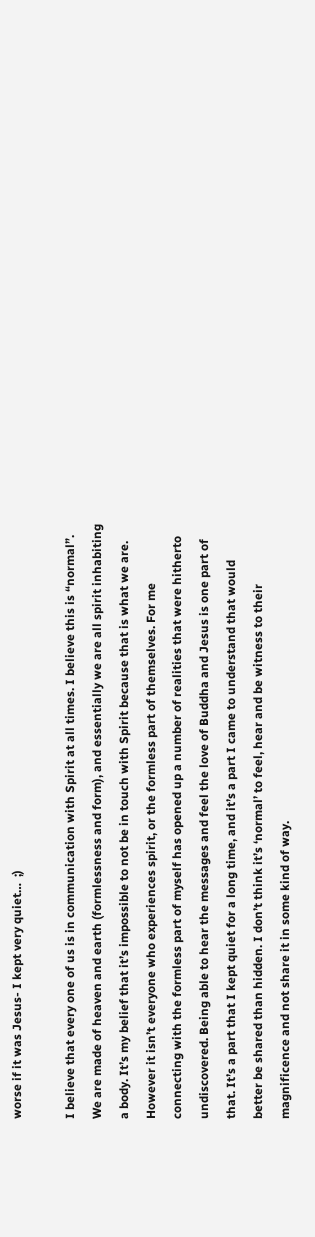worse if it was Jesus- I kept very quiet…  ;)

I believe that every one of us is in communication with Spirit at all times. I believe this is “normal”. We are made of heaven and earth (formlessness and form), and essentially we are all spirit inhabiting a body. It’s my belief that it’s impossible to not be in touch with Spirit because that is what we are. However it isn’t everyone who experiences spirit, or the formless part of themselves. For me connecting with the formless part of myself has opened up a number of realities that were hitherto undiscovered. Being able to hear the messages and feel the love of Buddha and Jesus is one part of that. It’s a part that I kept quiet for a long time, and it’s a part I came to understand that would better be shared than hidden. I don’t think it’s ‘normal’ to feel, hear and be witness to their magnificence and not share it in some kind of way.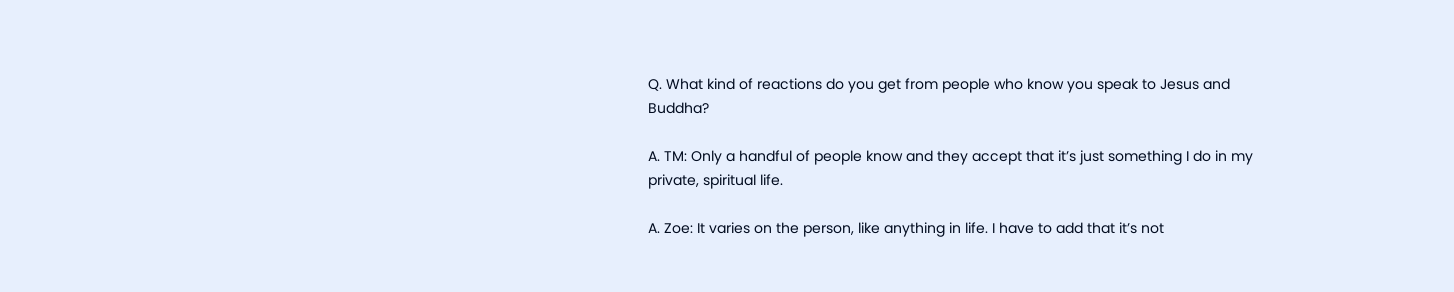Q. What kind of reactions do you get from people who know you speak to Jesus and Buddha?

A. TM: Only a handful of people know and they accept that it’s just something I do in my private, spiritual life.

A. Zoe: It varies on the person, like anything in life. I have to add that it’s not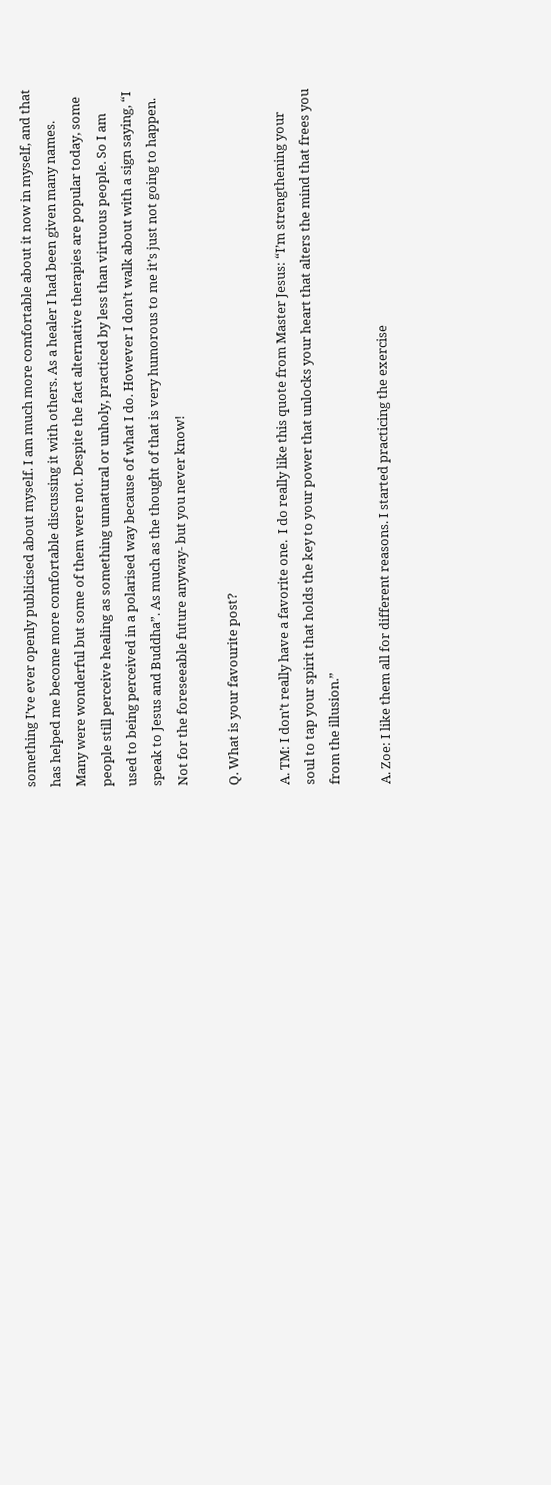something I’ve ever openly publicised about myself. I am much more comfortable about it now in myself, and that has helped me become more comfortable discussing it with others. As a healer I had been given many names. Many were wonderful but some of them were not. Despite the fact alternative therapies are popular today, some people still perceive healing as something unnatural or unholy, practiced by less than virtuous people. So I am used to being perceived in a polarised way because of what I do. However I don’t walk about with a sign saying, “I speak to Jesus and Buddha”. As much as the thought of that is very humorous to me it’s just not going to happen. Not for the foreseeable future anyway- but you never know!

Q. What is your favourite post?

A. TM: I don’t really have a favorite one.  I do really like this quote from Master Jesus: “I’m strengthening your soul to tap your spirit that holds the key to your power that unlocks your heart that alters the mind that frees you from the illusion.”

A. Zoe: I like them all for different reasons. I started practicing the exercise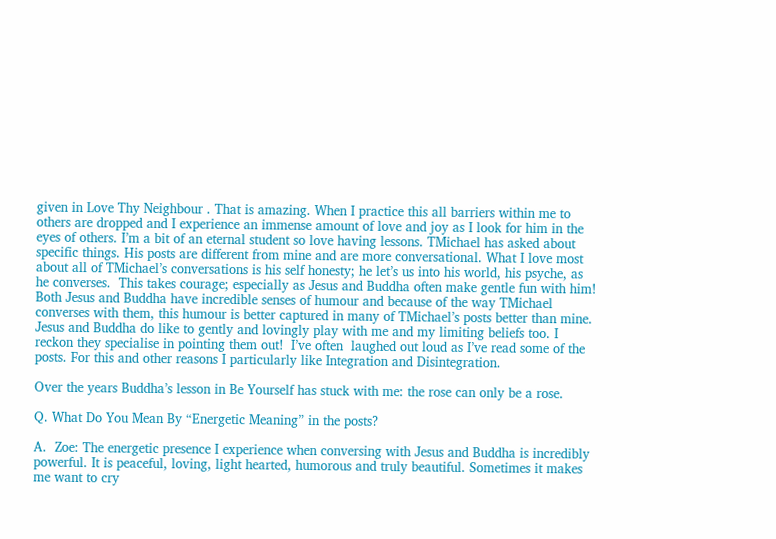given in Love Thy Neighbour . That is amazing. When I practice this all barriers within me to others are dropped and I experience an immense amount of love and joy as I look for him in the eyes of others. I’m a bit of an eternal student so love having lessons. TMichael has asked about specific things. His posts are different from mine and are more conversational. What I love most about all of TMichael’s conversations is his self honesty; he let’s us into his world, his psyche, as he converses.  This takes courage; especially as Jesus and Buddha often make gentle fun with him! Both Jesus and Buddha have incredible senses of humour and because of the way TMichael converses with them, this humour is better captured in many of TMichael’s posts better than mine. Jesus and Buddha do like to gently and lovingly play with me and my limiting beliefs too. I reckon they specialise in pointing them out!  I’ve often  laughed out loud as I’ve read some of the posts. For this and other reasons I particularly like Integration and Disintegration.

Over the years Buddha’s lesson in Be Yourself has stuck with me: the rose can only be a rose.

Q. What Do You Mean By “Energetic Meaning” in the posts?

A.  Zoe: The energetic presence I experience when conversing with Jesus and Buddha is incredibly powerful. It is peaceful, loving, light hearted, humorous and truly beautiful. Sometimes it makes me want to cry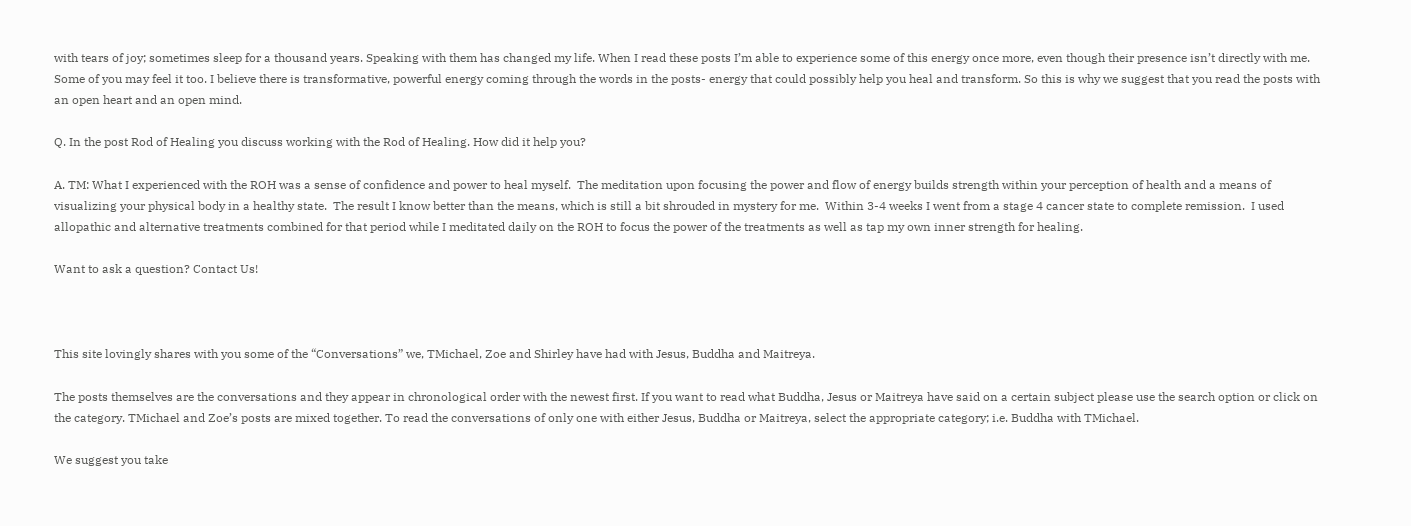with tears of joy; sometimes sleep for a thousand years. Speaking with them has changed my life. When I read these posts I’m able to experience some of this energy once more, even though their presence isn’t directly with me. Some of you may feel it too. I believe there is transformative, powerful energy coming through the words in the posts- energy that could possibly help you heal and transform. So this is why we suggest that you read the posts with an open heart and an open mind.

Q. In the post Rod of Healing you discuss working with the Rod of Healing. How did it help you?

A. TM: What I experienced with the ROH was a sense of confidence and power to heal myself.  The meditation upon focusing the power and flow of energy builds strength within your perception of health and a means of visualizing your physical body in a healthy state.  The result I know better than the means, which is still a bit shrouded in mystery for me.  Within 3-4 weeks I went from a stage 4 cancer state to complete remission.  I used allopathic and alternative treatments combined for that period while I meditated daily on the ROH to focus the power of the treatments as well as tap my own inner strength for healing.

Want to ask a question? Contact Us!



This site lovingly shares with you some of the “Conversations” we, TMichael, Zoe and Shirley have had with Jesus, Buddha and Maitreya.

The posts themselves are the conversations and they appear in chronological order with the newest first. If you want to read what Buddha, Jesus or Maitreya have said on a certain subject please use the search option or click on the category. TMichael and Zoe’s posts are mixed together. To read the conversations of only one with either Jesus, Buddha or Maitreya, select the appropriate category; i.e. Buddha with TMichael.

We suggest you take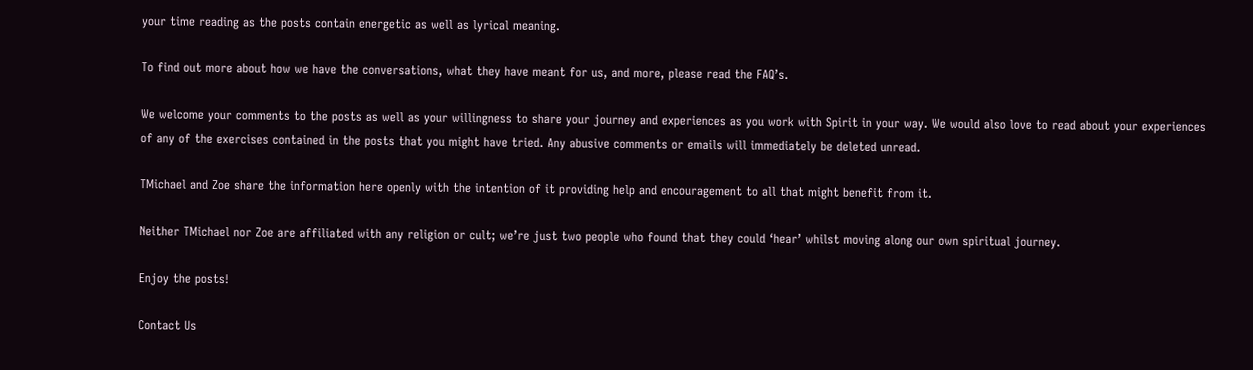your time reading as the posts contain energetic as well as lyrical meaning.

To find out more about how we have the conversations, what they have meant for us, and more, please read the FAQ’s.

We welcome your comments to the posts as well as your willingness to share your journey and experiences as you work with Spirit in your way. We would also love to read about your experiences of any of the exercises contained in the posts that you might have tried. Any abusive comments or emails will immediately be deleted unread.

TMichael and Zoe share the information here openly with the intention of it providing help and encouragement to all that might benefit from it.

Neither TMichael nor Zoe are affiliated with any religion or cult; we’re just two people who found that they could ‘hear’ whilst moving along our own spiritual journey.

Enjoy the posts!

Contact Us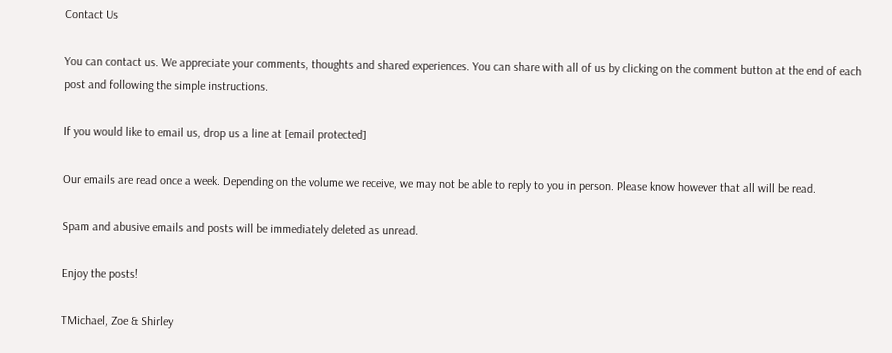Contact Us

You can contact us. We appreciate your comments, thoughts and shared experiences. You can share with all of us by clicking on the comment button at the end of each post and following the simple instructions.

If you would like to email us, drop us a line at [email protected]

Our emails are read once a week. Depending on the volume we receive, we may not be able to reply to you in person. Please know however that all will be read.

Spam and abusive emails and posts will be immediately deleted as unread.

Enjoy the posts!

TMichael, Zoe & Shirley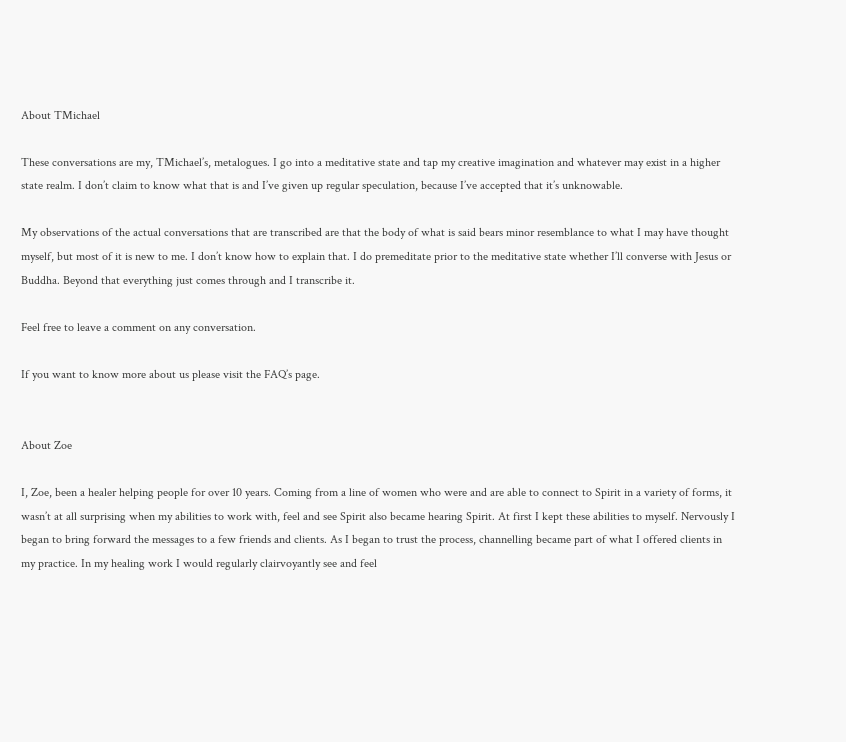About TMichael

These conversations are my, TMichael’s, metalogues. I go into a meditative state and tap my creative imagination and whatever may exist in a higher state realm. I don’t claim to know what that is and I’ve given up regular speculation, because I’ve accepted that it’s unknowable.

My observations of the actual conversations that are transcribed are that the body of what is said bears minor resemblance to what I may have thought myself, but most of it is new to me. I don’t know how to explain that. I do premeditate prior to the meditative state whether I’ll converse with Jesus or Buddha. Beyond that everything just comes through and I transcribe it.

Feel free to leave a comment on any conversation.

If you want to know more about us please visit the FAQ’s page.


About Zoe

I, Zoe, been a healer helping people for over 10 years. Coming from a line of women who were and are able to connect to Spirit in a variety of forms, it wasn’t at all surprising when my abilities to work with, feel and see Spirit also became hearing Spirit. At first I kept these abilities to myself. Nervously I began to bring forward the messages to a few friends and clients. As I began to trust the process, channelling became part of what I offered clients in my practice. In my healing work I would regularly clairvoyantly see and feel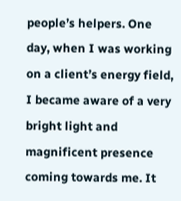people’s helpers. One day, when I was working on a client’s energy field, I became aware of a very bright light and magnificent presence coming towards me. It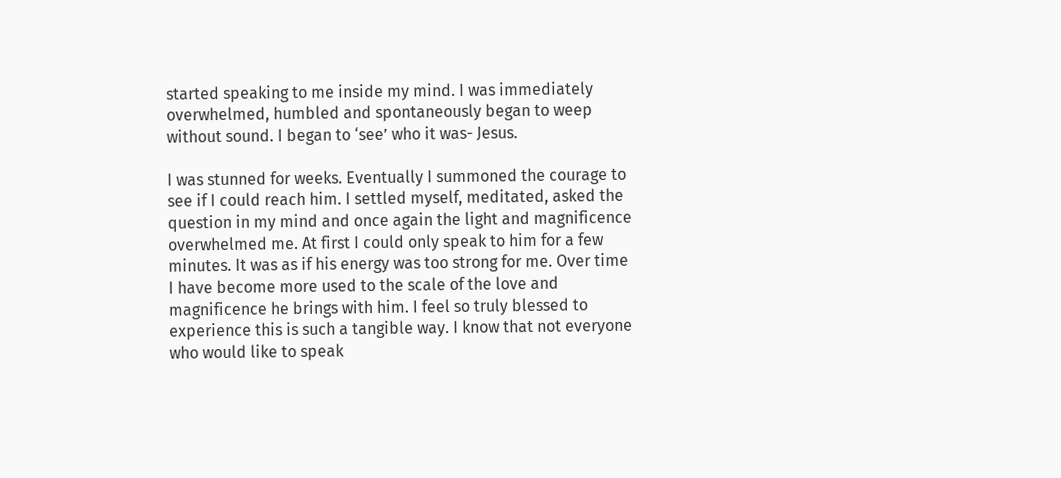started speaking to me inside my mind. I was immediately overwhelmed, humbled and spontaneously began to weep without sound. I began to ‘see’ who it was- Jesus.

I was stunned for weeks. Eventually I summoned the courage to see if I could reach him. I settled myself, meditated, asked the question in my mind and once again the light and magnificence overwhelmed me. At first I could only speak to him for a few minutes. It was as if his energy was too strong for me. Over time I have become more used to the scale of the love and magnificence he brings with him. I feel so truly blessed to experience this is such a tangible way. I know that not everyone who would like to speak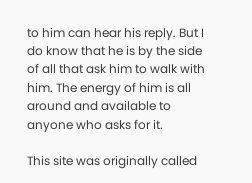to him can hear his reply. But I do know that he is by the side of all that ask him to walk with him. The energy of him is all around and available to anyone who asks for it.

This site was originally called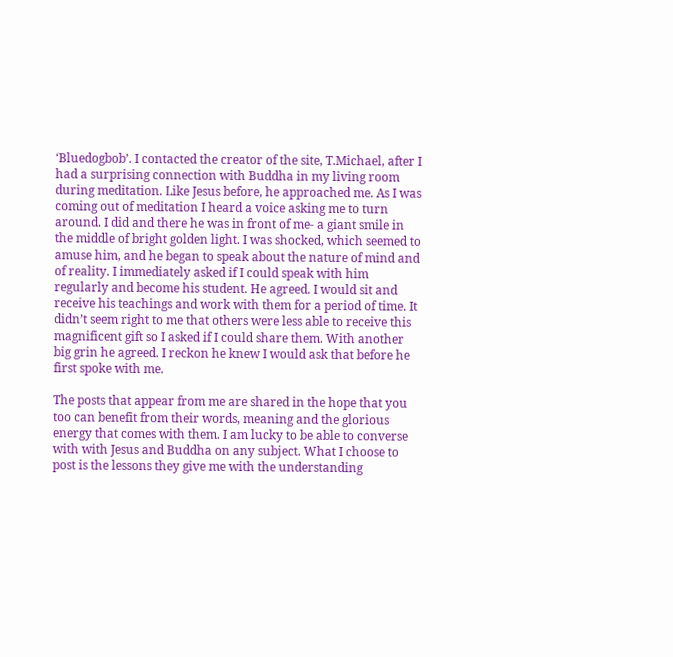‘Bluedogbob’. I contacted the creator of the site, T.Michael, after I had a surprising connection with Buddha in my living room during meditation. Like Jesus before, he approached me. As I was coming out of meditation I heard a voice asking me to turn around. I did and there he was in front of me- a giant smile in the middle of bright golden light. I was shocked, which seemed to amuse him, and he began to speak about the nature of mind and of reality. I immediately asked if I could speak with him regularly and become his student. He agreed. I would sit and receive his teachings and work with them for a period of time. It didn’t seem right to me that others were less able to receive this magnificent gift so I asked if I could share them. With another big grin he agreed. I reckon he knew I would ask that before he first spoke with me.

The posts that appear from me are shared in the hope that you too can benefit from their words, meaning and the glorious energy that comes with them. I am lucky to be able to converse with with Jesus and Buddha on any subject. What I choose to post is the lessons they give me with the understanding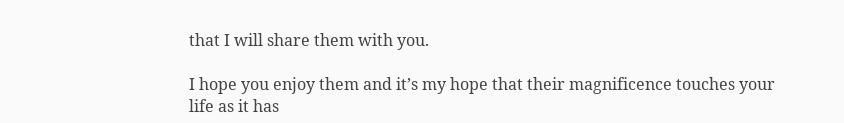that I will share them with you.

I hope you enjoy them and it’s my hope that their magnificence touches your life as it has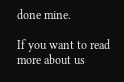done mine.

If you want to read more about us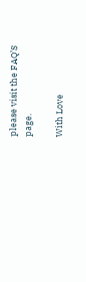please visit the FAQ’S page.

With Love